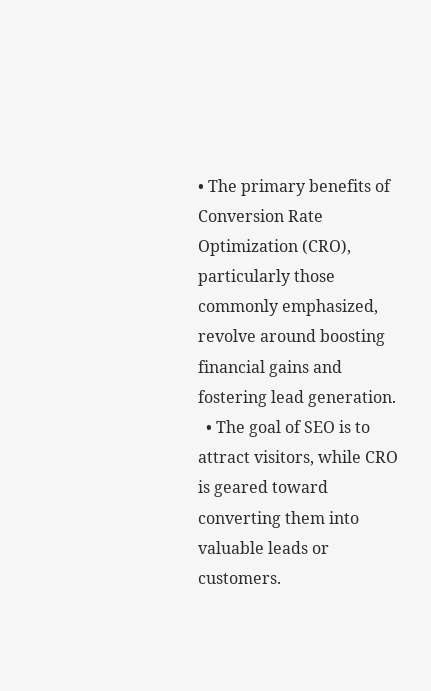• The primary benefits of Conversion Rate Optimization (CRO), particularly those commonly emphasized, revolve around boosting financial gains and fostering lead generation.
  • The goal of SEO is to attract visitors, while CRO is geared toward converting them into valuable leads or customers.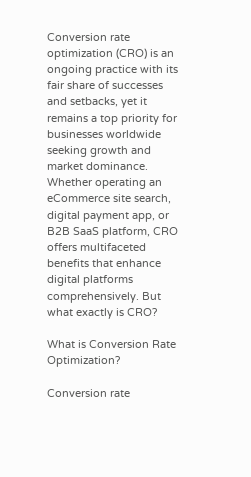Conversion rate optimization (CRO) is an ongoing practice with its fair share of successes and setbacks, yet it remains a top priority for businesses worldwide seeking growth and market dominance. Whether operating an eCommerce site search, digital payment app, or B2B SaaS platform, CRO offers multifaceted benefits that enhance digital platforms comprehensively. But what exactly is CRO?

What is Conversion Rate Optimization?

Conversion rate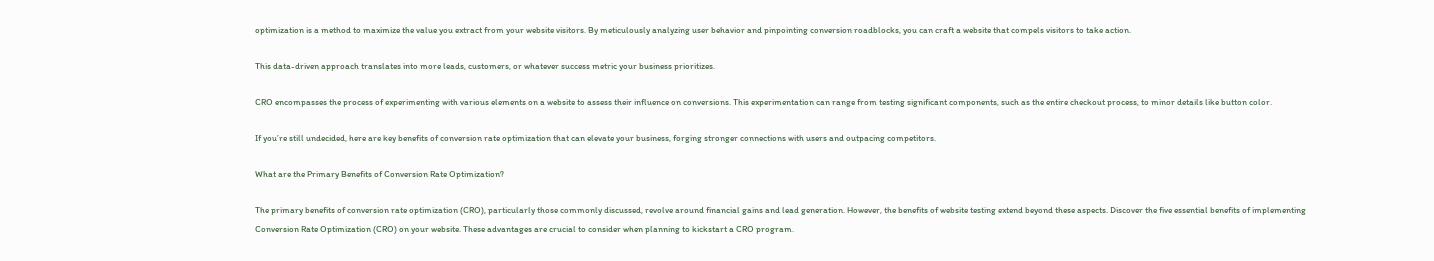optimization is a method to maximize the value you extract from your website visitors. By meticulously analyzing user behavior and pinpointing conversion roadblocks, you can craft a website that compels visitors to take action.

This data-driven approach translates into more leads, customers, or whatever success metric your business prioritizes.

CRO encompasses the process of experimenting with various elements on a website to assess their influence on conversions. This experimentation can range from testing significant components, such as the entire checkout process, to minor details like button color.

If you’re still undecided, here are key benefits of conversion rate optimization that can elevate your business, forging stronger connections with users and outpacing competitors.

What are the Primary Benefits of Conversion Rate Optimization?

The primary benefits of conversion rate optimization (CRO), particularly those commonly discussed, revolve around financial gains and lead generation. However, the benefits of website testing extend beyond these aspects. Discover the five essential benefits of implementing Conversion Rate Optimization (CRO) on your website. These advantages are crucial to consider when planning to kickstart a CRO program.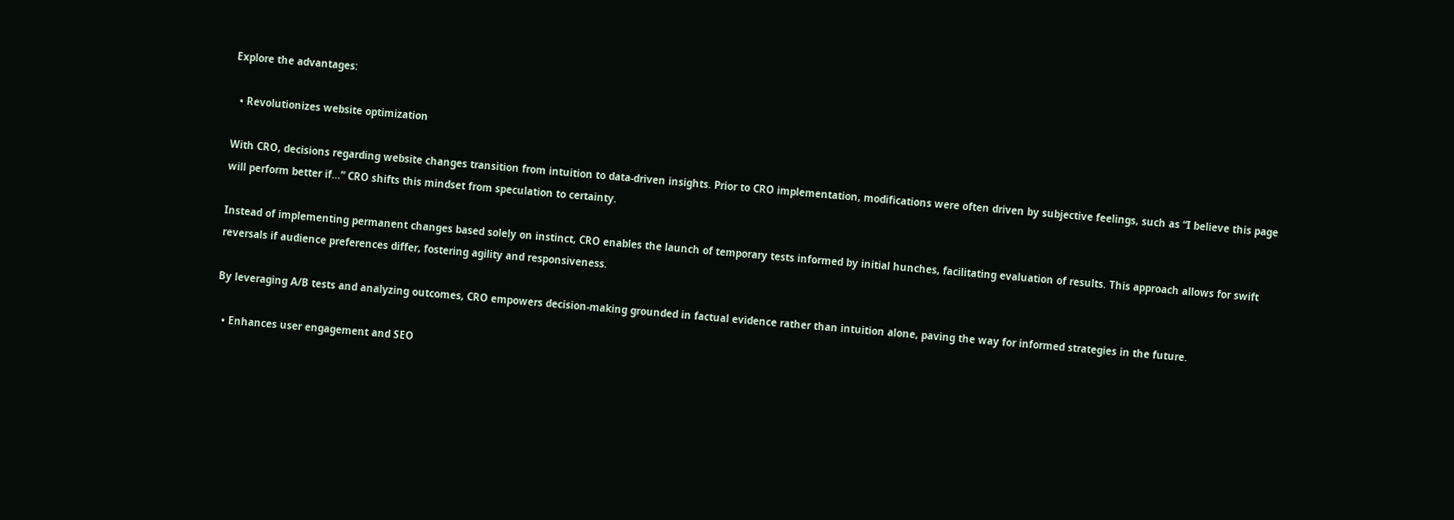Explore the advantages:

  • Revolutionizes website optimization

With CRO, decisions regarding website changes transition from intuition to data-driven insights. Prior to CRO implementation, modifications were often driven by subjective feelings, such as “I believe this page will perform better if…” CRO shifts this mindset from speculation to certainty.

Instead of implementing permanent changes based solely on instinct, CRO enables the launch of temporary tests informed by initial hunches, facilitating evaluation of results. This approach allows for swift reversals if audience preferences differ, fostering agility and responsiveness.

By leveraging A/B tests and analyzing outcomes, CRO empowers decision-making grounded in factual evidence rather than intuition alone, paving the way for informed strategies in the future.

  • Enhances user engagement and SEO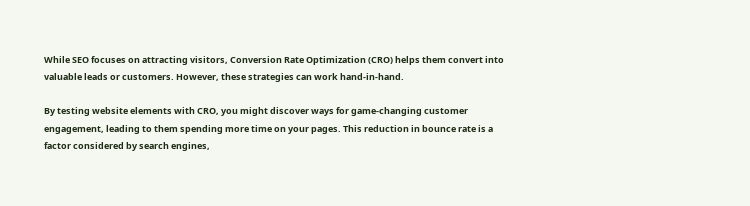While SEO focuses on attracting visitors, Conversion Rate Optimization (CRO) helps them convert into valuable leads or customers. However, these strategies can work hand-in-hand.

By testing website elements with CRO, you might discover ways for game-changing customer engagement, leading to them spending more time on your pages. This reduction in bounce rate is a factor considered by search engines,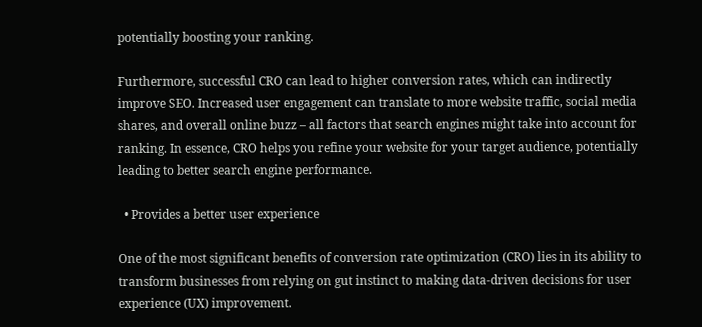potentially boosting your ranking.

Furthermore, successful CRO can lead to higher conversion rates, which can indirectly improve SEO. Increased user engagement can translate to more website traffic, social media shares, and overall online buzz – all factors that search engines might take into account for ranking. In essence, CRO helps you refine your website for your target audience, potentially leading to better search engine performance.

  • Provides a better user experience

One of the most significant benefits of conversion rate optimization (CRO) lies in its ability to transform businesses from relying on gut instinct to making data-driven decisions for user experience (UX) improvement.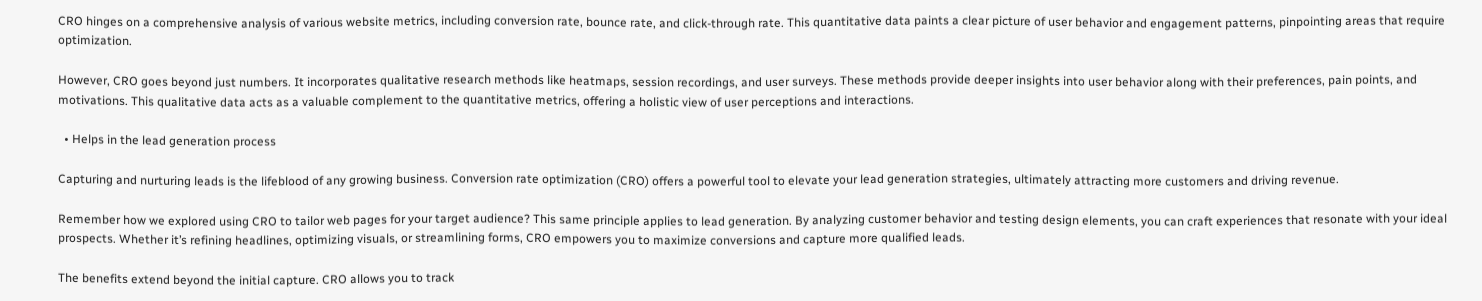CRO hinges on a comprehensive analysis of various website metrics, including conversion rate, bounce rate, and click-through rate. This quantitative data paints a clear picture of user behavior and engagement patterns, pinpointing areas that require optimization.

However, CRO goes beyond just numbers. It incorporates qualitative research methods like heatmaps, session recordings, and user surveys. These methods provide deeper insights into user behavior along with their preferences, pain points, and motivations. This qualitative data acts as a valuable complement to the quantitative metrics, offering a holistic view of user perceptions and interactions.

  • Helps in the lead generation process

Capturing and nurturing leads is the lifeblood of any growing business. Conversion rate optimization (CRO) offers a powerful tool to elevate your lead generation strategies, ultimately attracting more customers and driving revenue.

Remember how we explored using CRO to tailor web pages for your target audience? This same principle applies to lead generation. By analyzing customer behavior and testing design elements, you can craft experiences that resonate with your ideal prospects. Whether it’s refining headlines, optimizing visuals, or streamlining forms, CRO empowers you to maximize conversions and capture more qualified leads.

The benefits extend beyond the initial capture. CRO allows you to track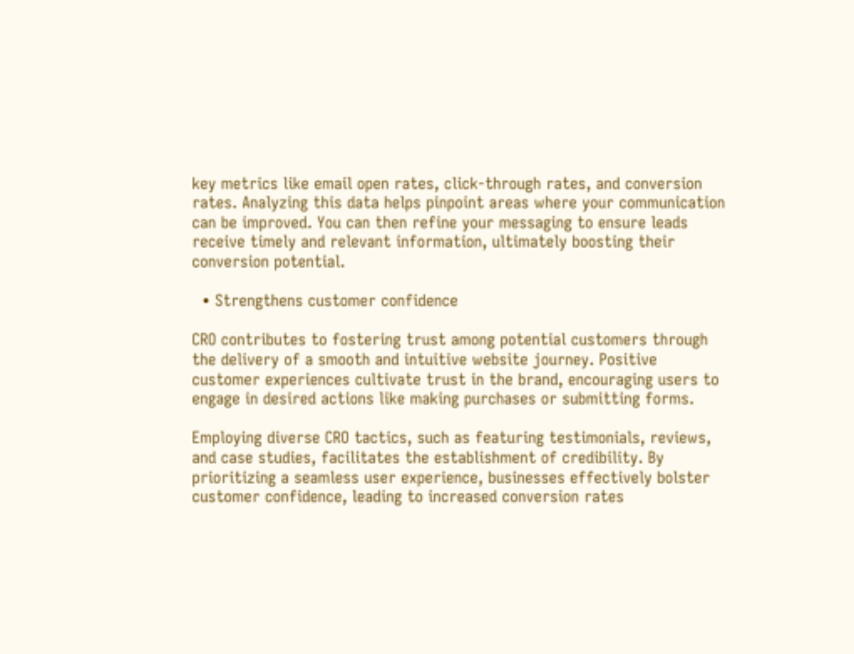key metrics like email open rates, click-through rates, and conversion rates. Analyzing this data helps pinpoint areas where your communication can be improved. You can then refine your messaging to ensure leads receive timely and relevant information, ultimately boosting their conversion potential.

  • Strengthens customer confidence

CRO contributes to fostering trust among potential customers through the delivery of a smooth and intuitive website journey. Positive customer experiences cultivate trust in the brand, encouraging users to engage in desired actions like making purchases or submitting forms.

Employing diverse CRO tactics, such as featuring testimonials, reviews, and case studies, facilitates the establishment of credibility. By prioritizing a seamless user experience, businesses effectively bolster customer confidence, leading to increased conversion rates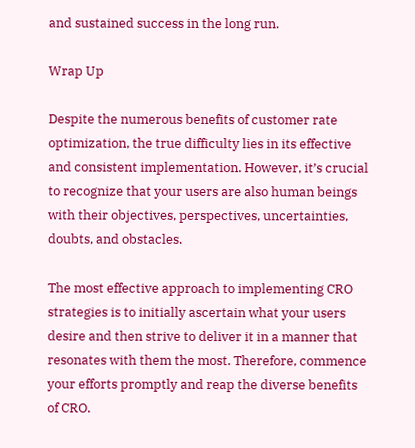and sustained success in the long run.

Wrap Up

Despite the numerous benefits of customer rate optimization, the true difficulty lies in its effective and consistent implementation. However, it’s crucial to recognize that your users are also human beings with their objectives, perspectives, uncertainties, doubts, and obstacles.

The most effective approach to implementing CRO strategies is to initially ascertain what your users desire and then strive to deliver it in a manner that resonates with them the most. Therefore, commence your efforts promptly and reap the diverse benefits of CRO.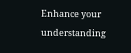Enhance your understanding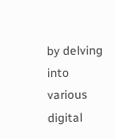by delving into various digital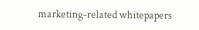marketing-related whitepapers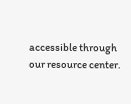accessible through our resource center.